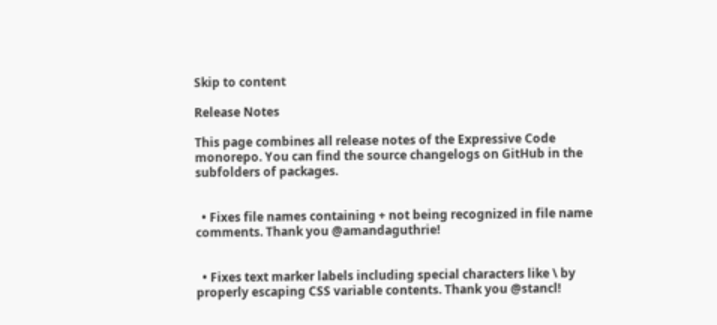Skip to content

Release Notes

This page combines all release notes of the Expressive Code monorepo. You can find the source changelogs on GitHub in the subfolders of packages.


  • Fixes file names containing + not being recognized in file name comments. Thank you @amandaguthrie!


  • Fixes text marker labels including special characters like \ by properly escaping CSS variable contents. Thank you @stancl!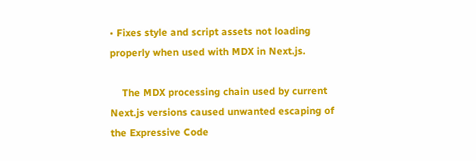• Fixes style and script assets not loading properly when used with MDX in Next.js.

    The MDX processing chain used by current Next.js versions caused unwanted escaping of the Expressive Code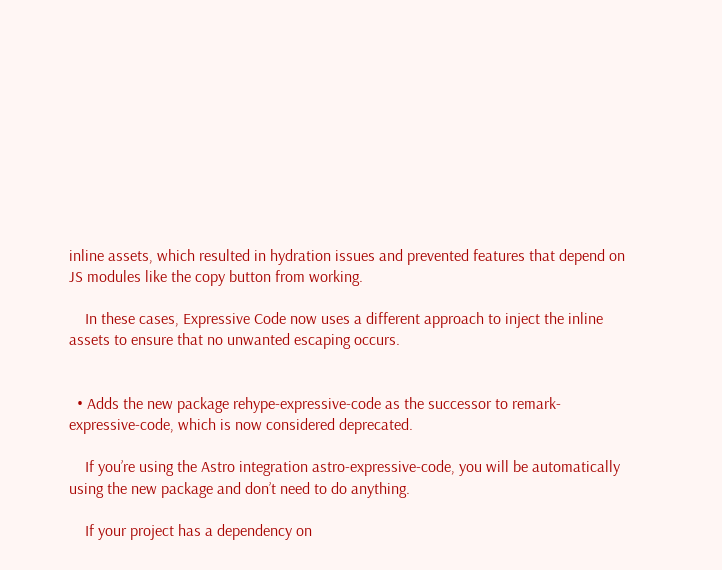inline assets, which resulted in hydration issues and prevented features that depend on JS modules like the copy button from working.

    In these cases, Expressive Code now uses a different approach to inject the inline assets to ensure that no unwanted escaping occurs.


  • Adds the new package rehype-expressive-code as the successor to remark-expressive-code, which is now considered deprecated.

    If you’re using the Astro integration astro-expressive-code, you will be automatically using the new package and don’t need to do anything.

    If your project has a dependency on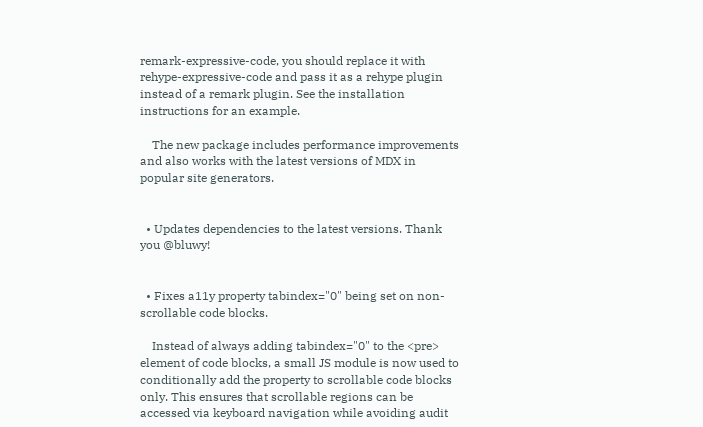remark-expressive-code, you should replace it with rehype-expressive-code and pass it as a rehype plugin instead of a remark plugin. See the installation instructions for an example.

    The new package includes performance improvements and also works with the latest versions of MDX in popular site generators.


  • Updates dependencies to the latest versions. Thank you @bluwy!


  • Fixes a11y property tabindex="0" being set on non-scrollable code blocks.

    Instead of always adding tabindex="0" to the <pre> element of code blocks, a small JS module is now used to conditionally add the property to scrollable code blocks only. This ensures that scrollable regions can be accessed via keyboard navigation while avoiding audit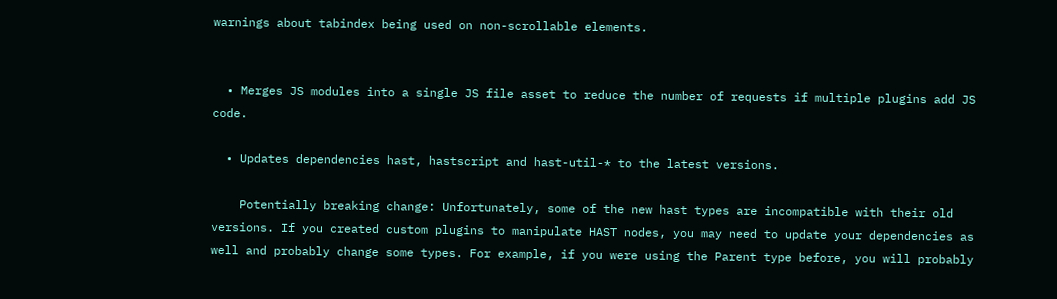warnings about tabindex being used on non-scrollable elements.


  • Merges JS modules into a single JS file asset to reduce the number of requests if multiple plugins add JS code.

  • Updates dependencies hast, hastscript and hast-util-* to the latest versions.

    Potentially breaking change: Unfortunately, some of the new hast types are incompatible with their old versions. If you created custom plugins to manipulate HAST nodes, you may need to update your dependencies as well and probably change some types. For example, if you were using the Parent type before, you will probably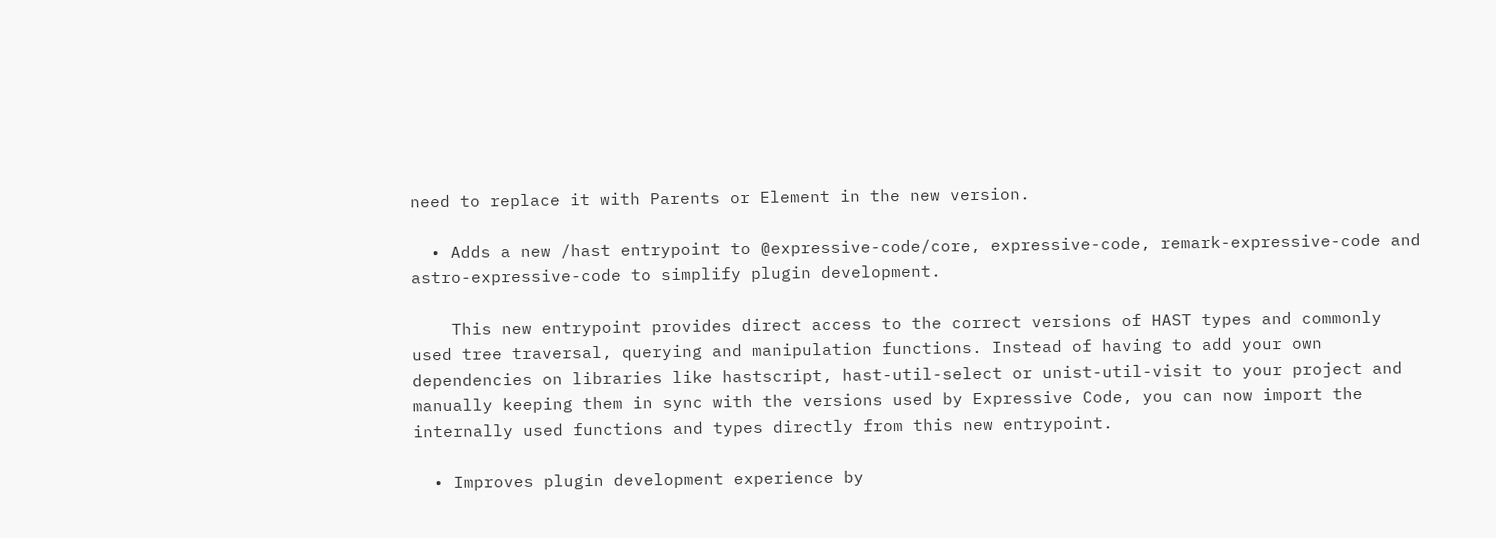need to replace it with Parents or Element in the new version.

  • Adds a new /hast entrypoint to @expressive-code/core, expressive-code, remark-expressive-code and astro-expressive-code to simplify plugin development.

    This new entrypoint provides direct access to the correct versions of HAST types and commonly used tree traversal, querying and manipulation functions. Instead of having to add your own dependencies on libraries like hastscript, hast-util-select or unist-util-visit to your project and manually keeping them in sync with the versions used by Expressive Code, you can now import the internally used functions and types directly from this new entrypoint.

  • Improves plugin development experience by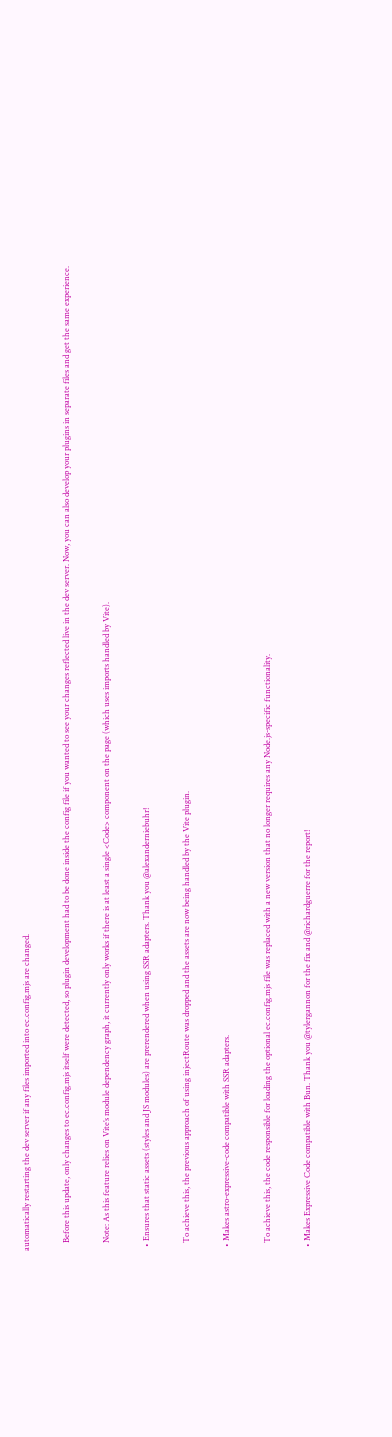automatically restarting the dev server if any files imported into ec.config.mjs are changed.

    Before this update, only changes to ec.config.mjs itself were detected, so plugin development had to be done inside the config file if you wanted to see your changes reflected live in the dev server. Now, you can also develop your plugins in separate files and get the same experience.

    Note: As this feature relies on Vite’s module dependency graph, it currently only works if there is at least a single <Code> component on the page (which uses imports handled by Vite).

  • Ensures that static assets (styles and JS modules) are prerendered when using SSR adapters. Thank you @alexanderniebuhr!

    To achieve this, the previous approach of using injectRoute was dropped and the assets are now being handled by the Vite plugin.

  • Makes astro-expressive-code compatible with SSR adapters.

    To achieve this, the code responsible for loading the optional ec.config.mjs file was replaced with a new version that no longer requires any Node.js-specific functionality.

  • Makes Expressive Code compatible with Bun. Thank you @tylergannon for the fix and @richardguerre for the report!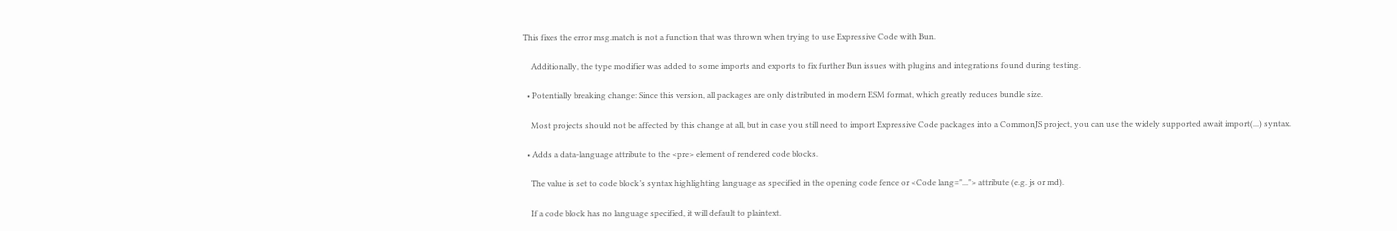This fixes the error msg.match is not a function that was thrown when trying to use Expressive Code with Bun.

    Additionally, the type modifier was added to some imports and exports to fix further Bun issues with plugins and integrations found during testing.

  • Potentially breaking change: Since this version, all packages are only distributed in modern ESM format, which greatly reduces bundle size.

    Most projects should not be affected by this change at all, but in case you still need to import Expressive Code packages into a CommonJS project, you can use the widely supported await import(...) syntax.

  • Adds a data-language attribute to the <pre> element of rendered code blocks.

    The value is set to code block’s syntax highlighting language as specified in the opening code fence or <Code lang="..."> attribute (e.g. js or md).

    If a code block has no language specified, it will default to plaintext.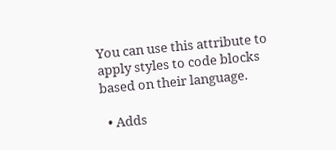You can use this attribute to apply styles to code blocks based on their language.

  • Adds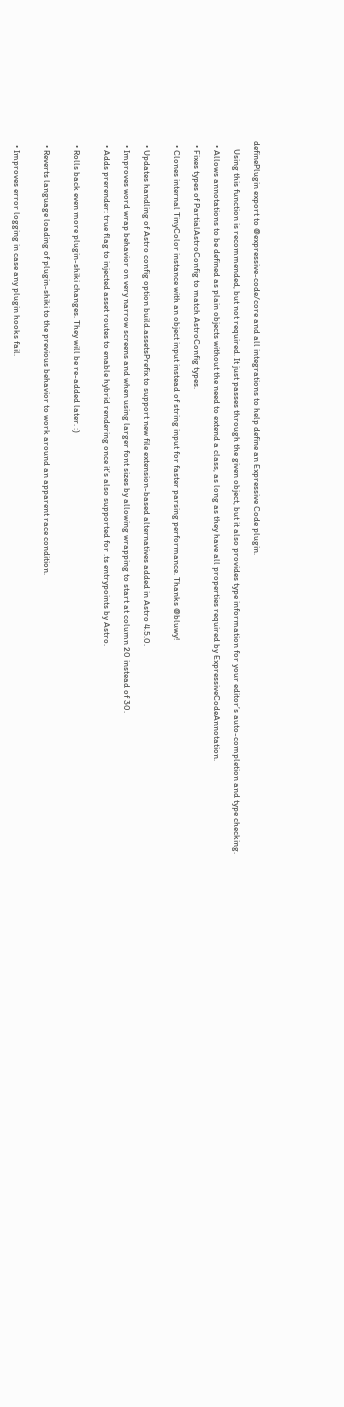definePlugin export to @expressive-code/core and all integrations to help define an Expressive Code plugin.

    Using this function is recommended, but not required. It just passes through the given object, but it also provides type information for your editor’s auto-completion and type checking.

  • Allows annotations to be defined as plain objects without the need to extend a class, as long as they have all properties required by ExpressiveCodeAnnotation.

  • Fixes types of PartialAstroConfig to match AstroConfig types.

  • Clones internal TinyColor instance with an object input instead of string input for faster parsing performance. Thanks @bluwy!


  • Updates handling of Astro config option build.assetsPrefix to support new file extension-based alternatives added in Astro 4.5.0.

  • Improves word wrap behavior on very narrow screens and when using larger font sizes by allowing wrapping to start at column 20 instead of 30.

  • Adds prerender: true flag to injected asset routes to enable hybrid rendering once it’s also supported for .ts entrypoints by Astro.


  • Rolls back even more plugin-shiki changes. They will be re-added later. :)


  • Reverts language loading of plugin-shiki to the previous behavior to work around an apparent race condition.


  • Improves error logging in case any plugin hooks fail.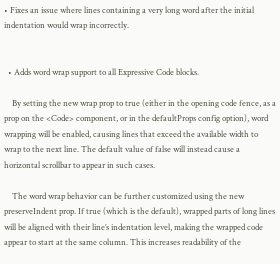• Fixes an issue where lines containing a very long word after the initial indentation would wrap incorrectly.


  • Adds word wrap support to all Expressive Code blocks.

    By setting the new wrap prop to true (either in the opening code fence, as a prop on the <Code> component, or in the defaultProps config option), word wrapping will be enabled, causing lines that exceed the available width to wrap to the next line. The default value of false will instead cause a horizontal scrollbar to appear in such cases.

    The word wrap behavior can be further customized using the new preserveIndent prop. If true (which is the default), wrapped parts of long lines will be aligned with their line’s indentation level, making the wrapped code appear to start at the same column. This increases readability of the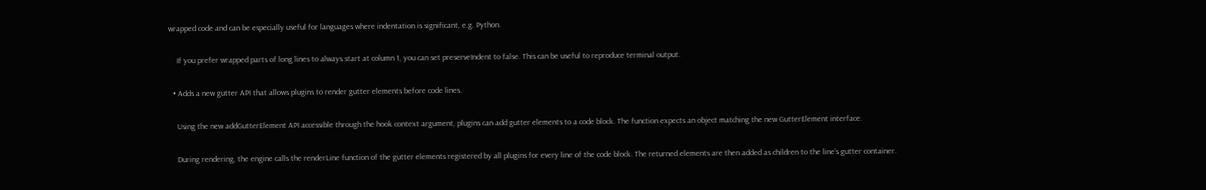wrapped code and can be especially useful for languages where indentation is significant, e.g. Python.

    If you prefer wrapped parts of long lines to always start at column 1, you can set preserveIndent to false. This can be useful to reproduce terminal output.

  • Adds a new gutter API that allows plugins to render gutter elements before code lines.

    Using the new addGutterElement API accessible through the hook context argument, plugins can add gutter elements to a code block. The function expects an object matching the new GutterElement interface.

    During rendering, the engine calls the renderLine function of the gutter elements registered by all plugins for every line of the code block. The returned elements are then added as children to the line’s gutter container.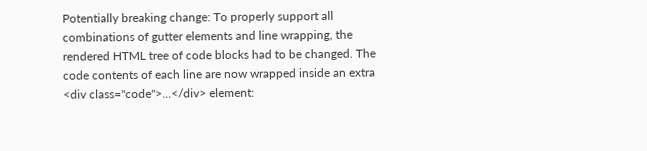Potentially breaking change: To properly support all combinations of gutter elements and line wrapping, the rendered HTML tree of code blocks had to be changed. The code contents of each line are now wrapped inside an extra <div class="code">...</div> element: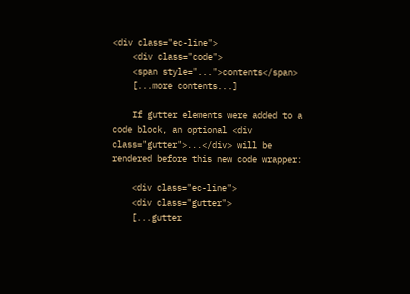<div class="ec-line">
    <div class="code">
    <span style="...">contents</span>
    [...more contents...]

    If gutter elements were added to a code block, an optional <div class="gutter">...</div> will be rendered before this new code wrapper:

    <div class="ec-line">
    <div class="gutter">
    [...gutter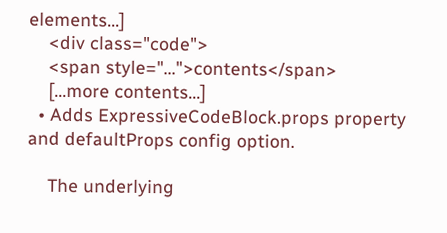elements...]
    <div class="code">
    <span style="...">contents</span>
    [...more contents...]
  • Adds ExpressiveCodeBlock.props property and defaultProps config option.

    The underlying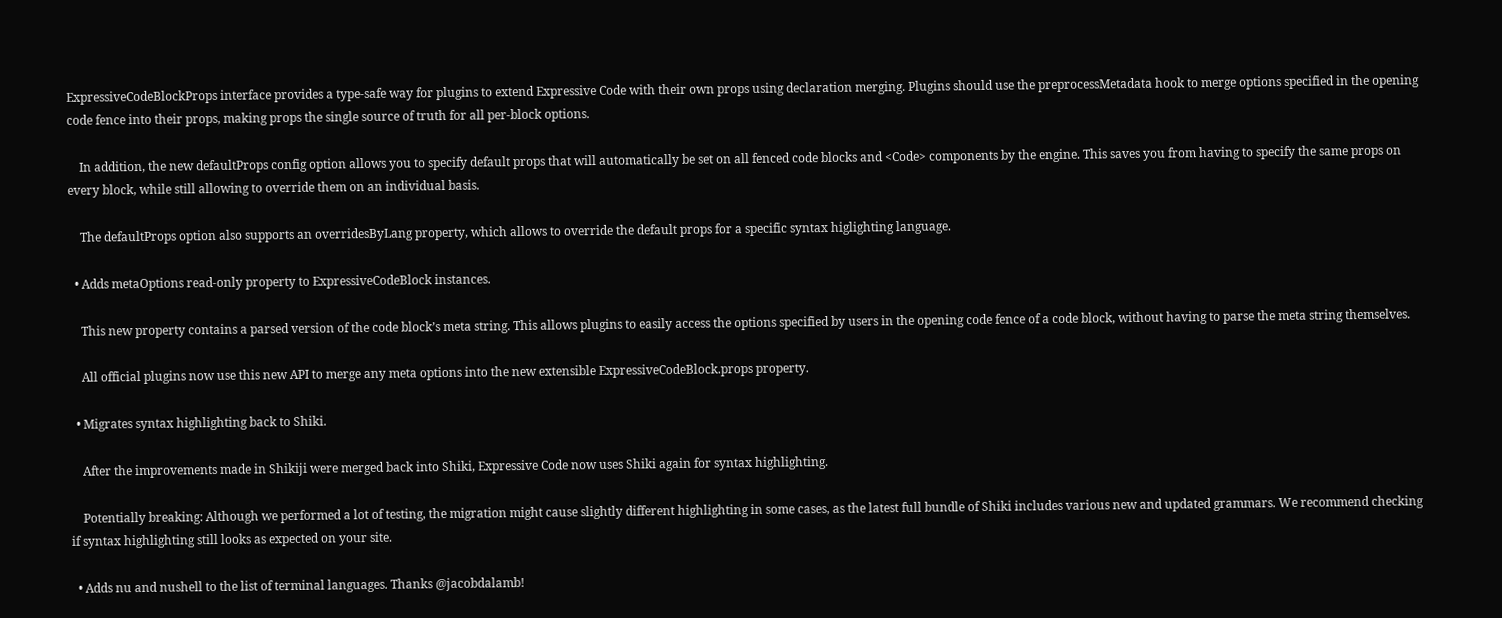ExpressiveCodeBlockProps interface provides a type-safe way for plugins to extend Expressive Code with their own props using declaration merging. Plugins should use the preprocessMetadata hook to merge options specified in the opening code fence into their props, making props the single source of truth for all per-block options.

    In addition, the new defaultProps config option allows you to specify default props that will automatically be set on all fenced code blocks and <Code> components by the engine. This saves you from having to specify the same props on every block, while still allowing to override them on an individual basis.

    The defaultProps option also supports an overridesByLang property, which allows to override the default props for a specific syntax higlighting language.

  • Adds metaOptions read-only property to ExpressiveCodeBlock instances.

    This new property contains a parsed version of the code block’s meta string. This allows plugins to easily access the options specified by users in the opening code fence of a code block, without having to parse the meta string themselves.

    All official plugins now use this new API to merge any meta options into the new extensible ExpressiveCodeBlock.props property.

  • Migrates syntax highlighting back to Shiki.

    After the improvements made in Shikiji were merged back into Shiki, Expressive Code now uses Shiki again for syntax highlighting.

    Potentially breaking: Although we performed a lot of testing, the migration might cause slightly different highlighting in some cases, as the latest full bundle of Shiki includes various new and updated grammars. We recommend checking if syntax highlighting still looks as expected on your site.

  • Adds nu and nushell to the list of terminal languages. Thanks @jacobdalamb!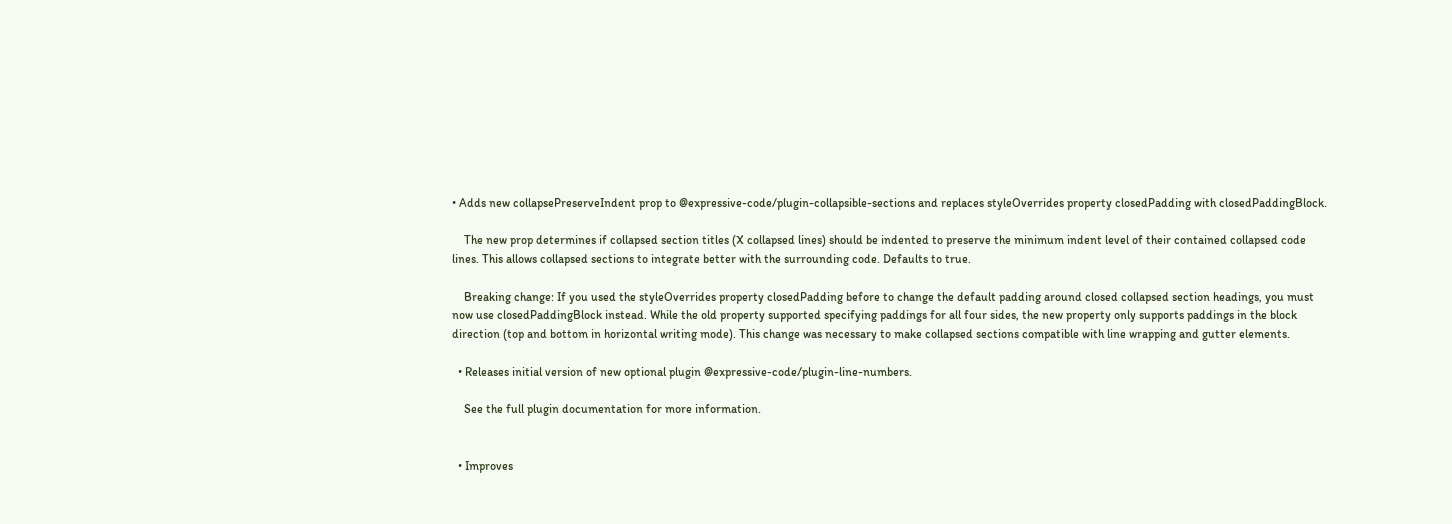• Adds new collapsePreserveIndent prop to @expressive-code/plugin-collapsible-sections and replaces styleOverrides property closedPadding with closedPaddingBlock.

    The new prop determines if collapsed section titles (X collapsed lines) should be indented to preserve the minimum indent level of their contained collapsed code lines. This allows collapsed sections to integrate better with the surrounding code. Defaults to true.

    Breaking change: If you used the styleOverrides property closedPadding before to change the default padding around closed collapsed section headings, you must now use closedPaddingBlock instead. While the old property supported specifying paddings for all four sides, the new property only supports paddings in the block direction (top and bottom in horizontal writing mode). This change was necessary to make collapsed sections compatible with line wrapping and gutter elements.

  • Releases initial version of new optional plugin @expressive-code/plugin-line-numbers.

    See the full plugin documentation for more information.


  • Improves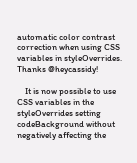automatic color contrast correction when using CSS variables in styleOverrides. Thanks @heycassidy!

    It is now possible to use CSS variables in the styleOverrides setting codeBackground without negatively affecting the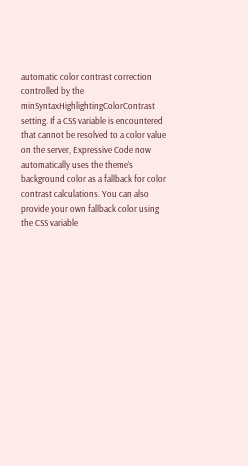automatic color contrast correction controlled by the minSyntaxHighlightingColorContrast setting. If a CSS variable is encountered that cannot be resolved to a color value on the server, Expressive Code now automatically uses the theme’s background color as a fallback for color contrast calculations. You can also provide your own fallback color using the CSS variable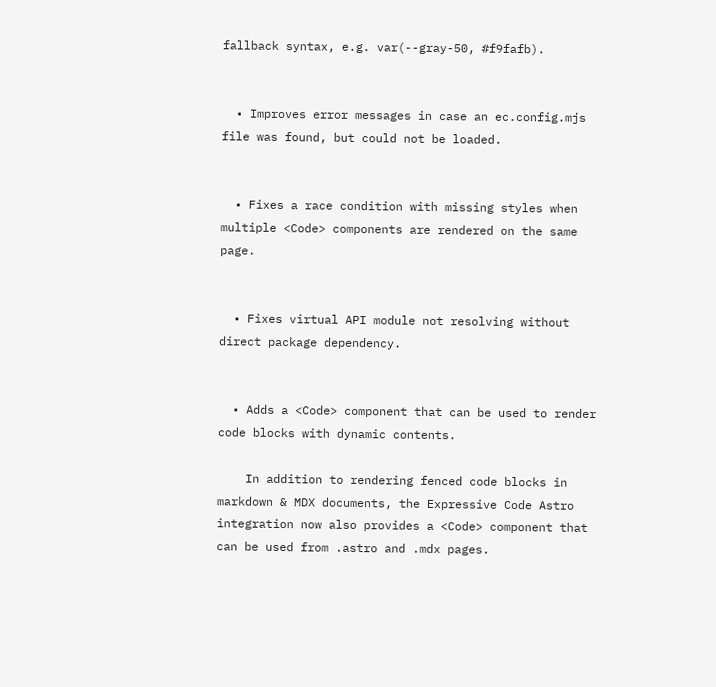fallback syntax, e.g. var(--gray-50, #f9fafb).


  • Improves error messages in case an ec.config.mjs file was found, but could not be loaded.


  • Fixes a race condition with missing styles when multiple <Code> components are rendered on the same page.


  • Fixes virtual API module not resolving without direct package dependency.


  • Adds a <Code> component that can be used to render code blocks with dynamic contents.

    In addition to rendering fenced code blocks in markdown & MDX documents, the Expressive Code Astro integration now also provides a <Code> component that can be used from .astro and .mdx pages.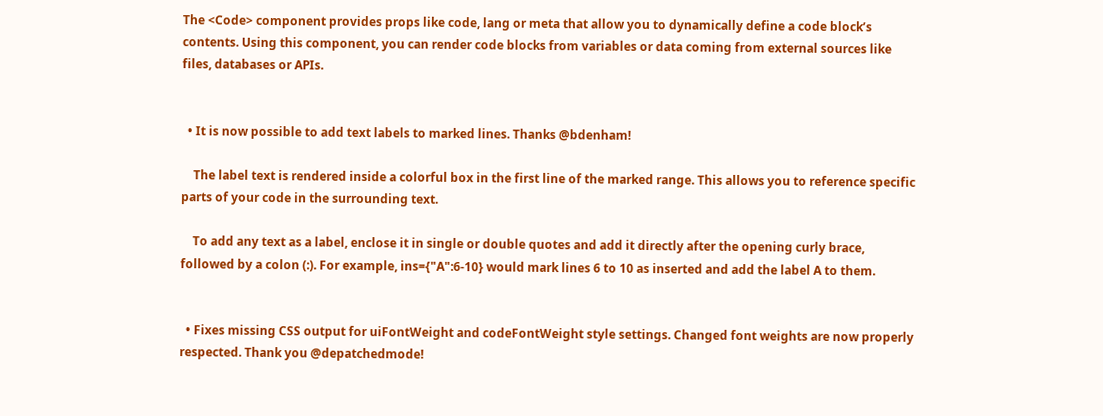The <Code> component provides props like code, lang or meta that allow you to dynamically define a code block’s contents. Using this component, you can render code blocks from variables or data coming from external sources like files, databases or APIs.


  • It is now possible to add text labels to marked lines. Thanks @bdenham!

    The label text is rendered inside a colorful box in the first line of the marked range. This allows you to reference specific parts of your code in the surrounding text.

    To add any text as a label, enclose it in single or double quotes and add it directly after the opening curly brace, followed by a colon (:). For example, ins={"A":6-10} would mark lines 6 to 10 as inserted and add the label A to them.


  • Fixes missing CSS output for uiFontWeight and codeFontWeight style settings. Changed font weights are now properly respected. Thank you @depatchedmode!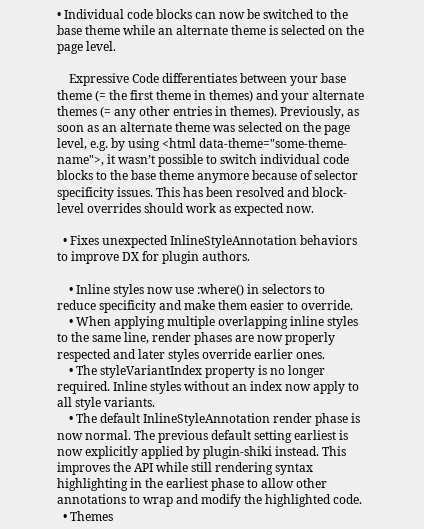• Individual code blocks can now be switched to the base theme while an alternate theme is selected on the page level.

    Expressive Code differentiates between your base theme (= the first theme in themes) and your alternate themes (= any other entries in themes). Previously, as soon as an alternate theme was selected on the page level, e.g. by using <html data-theme="some-theme-name">, it wasn’t possible to switch individual code blocks to the base theme anymore because of selector specificity issues. This has been resolved and block-level overrides should work as expected now.

  • Fixes unexpected InlineStyleAnnotation behaviors to improve DX for plugin authors.

    • Inline styles now use :where() in selectors to reduce specificity and make them easier to override.
    • When applying multiple overlapping inline styles to the same line, render phases are now properly respected and later styles override earlier ones.
    • The styleVariantIndex property is no longer required. Inline styles without an index now apply to all style variants.
    • The default InlineStyleAnnotation render phase is now normal. The previous default setting earliest is now explicitly applied by plugin-shiki instead. This improves the API while still rendering syntax highlighting in the earliest phase to allow other annotations to wrap and modify the highlighted code.
  • Themes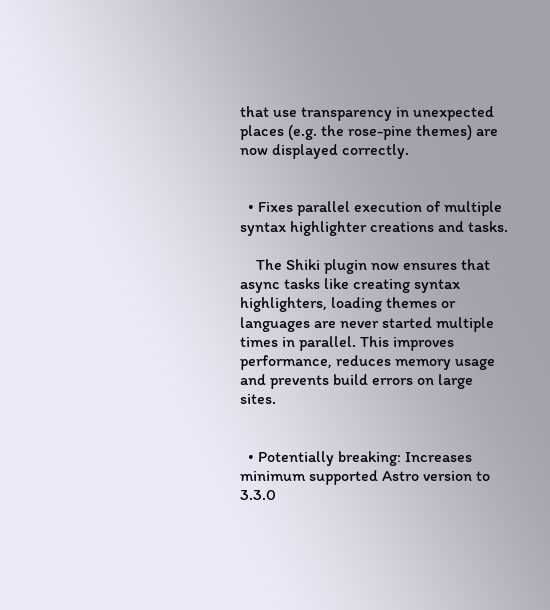that use transparency in unexpected places (e.g. the rose-pine themes) are now displayed correctly.


  • Fixes parallel execution of multiple syntax highlighter creations and tasks.

    The Shiki plugin now ensures that async tasks like creating syntax highlighters, loading themes or languages are never started multiple times in parallel. This improves performance, reduces memory usage and prevents build errors on large sites.


  • Potentially breaking: Increases minimum supported Astro version to 3.3.0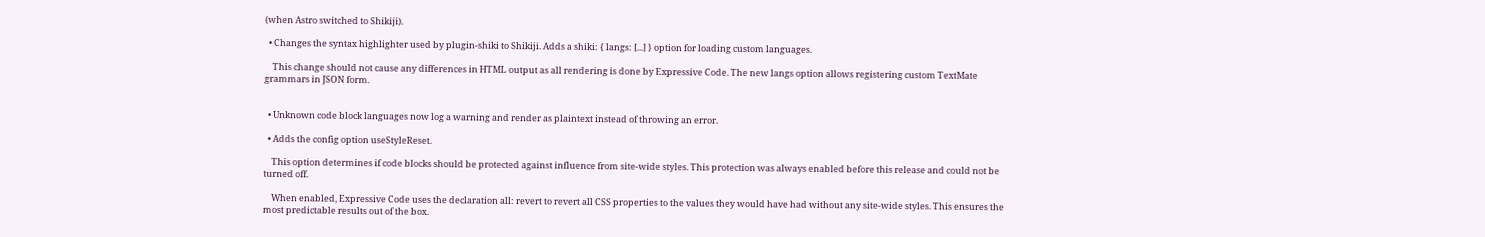(when Astro switched to Shikiji).

  • Changes the syntax highlighter used by plugin-shiki to Shikiji. Adds a shiki: { langs: [...] } option for loading custom languages.

    This change should not cause any differences in HTML output as all rendering is done by Expressive Code. The new langs option allows registering custom TextMate grammars in JSON form.


  • Unknown code block languages now log a warning and render as plaintext instead of throwing an error.

  • Adds the config option useStyleReset.

    This option determines if code blocks should be protected against influence from site-wide styles. This protection was always enabled before this release and could not be turned off.

    When enabled, Expressive Code uses the declaration all: revert to revert all CSS properties to the values they would have had without any site-wide styles. This ensures the most predictable results out of the box.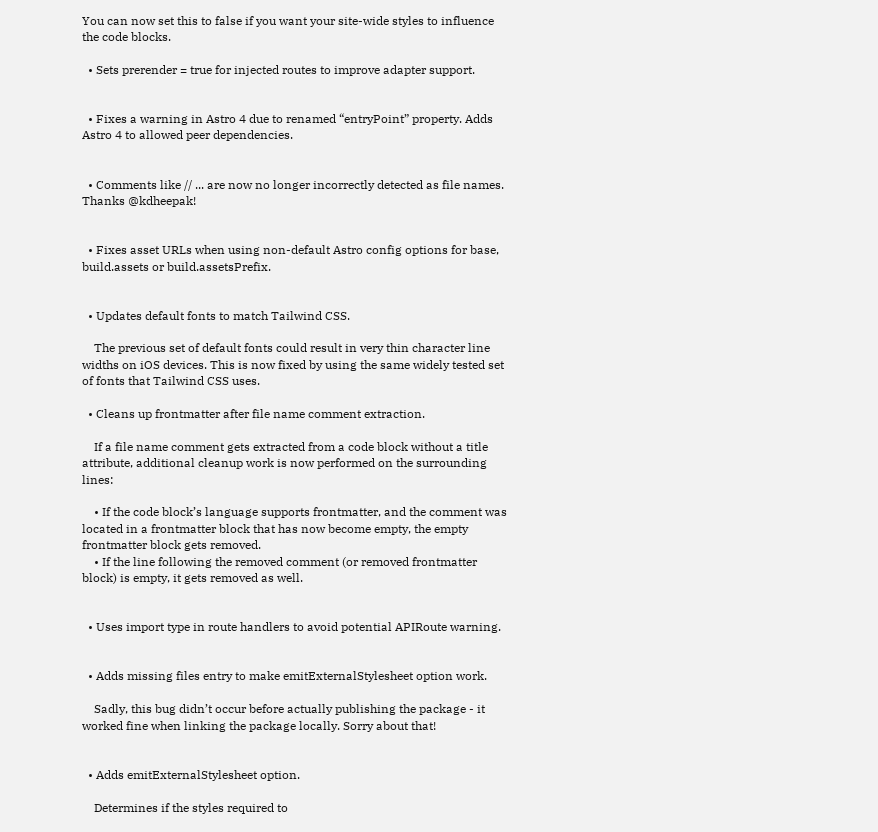You can now set this to false if you want your site-wide styles to influence the code blocks.

  • Sets prerender = true for injected routes to improve adapter support.


  • Fixes a warning in Astro 4 due to renamed “entryPoint” property. Adds Astro 4 to allowed peer dependencies.


  • Comments like // ... are now no longer incorrectly detected as file names. Thanks @kdheepak!


  • Fixes asset URLs when using non-default Astro config options for base, build.assets or build.assetsPrefix.


  • Updates default fonts to match Tailwind CSS.

    The previous set of default fonts could result in very thin character line widths on iOS devices. This is now fixed by using the same widely tested set of fonts that Tailwind CSS uses.

  • Cleans up frontmatter after file name comment extraction.

    If a file name comment gets extracted from a code block without a title attribute, additional cleanup work is now performed on the surrounding lines:

    • If the code block’s language supports frontmatter, and the comment was located in a frontmatter block that has now become empty, the empty frontmatter block gets removed.
    • If the line following the removed comment (or removed frontmatter block) is empty, it gets removed as well.


  • Uses import type in route handlers to avoid potential APIRoute warning.


  • Adds missing files entry to make emitExternalStylesheet option work.

    Sadly, this bug didn’t occur before actually publishing the package - it worked fine when linking the package locally. Sorry about that!


  • Adds emitExternalStylesheet option.

    Determines if the styles required to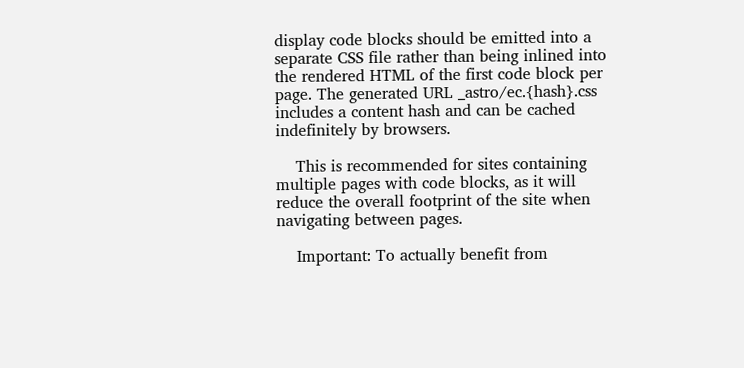display code blocks should be emitted into a separate CSS file rather than being inlined into the rendered HTML of the first code block per page. The generated URL _astro/ec.{hash}.css includes a content hash and can be cached indefinitely by browsers.

    This is recommended for sites containing multiple pages with code blocks, as it will reduce the overall footprint of the site when navigating between pages.

    Important: To actually benefit from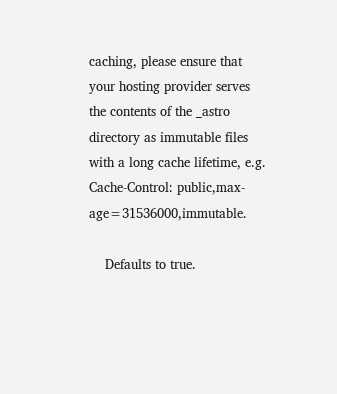caching, please ensure that your hosting provider serves the contents of the _astro directory as immutable files with a long cache lifetime, e.g. Cache-Control: public,max-age=31536000,immutable.

    Defaults to true.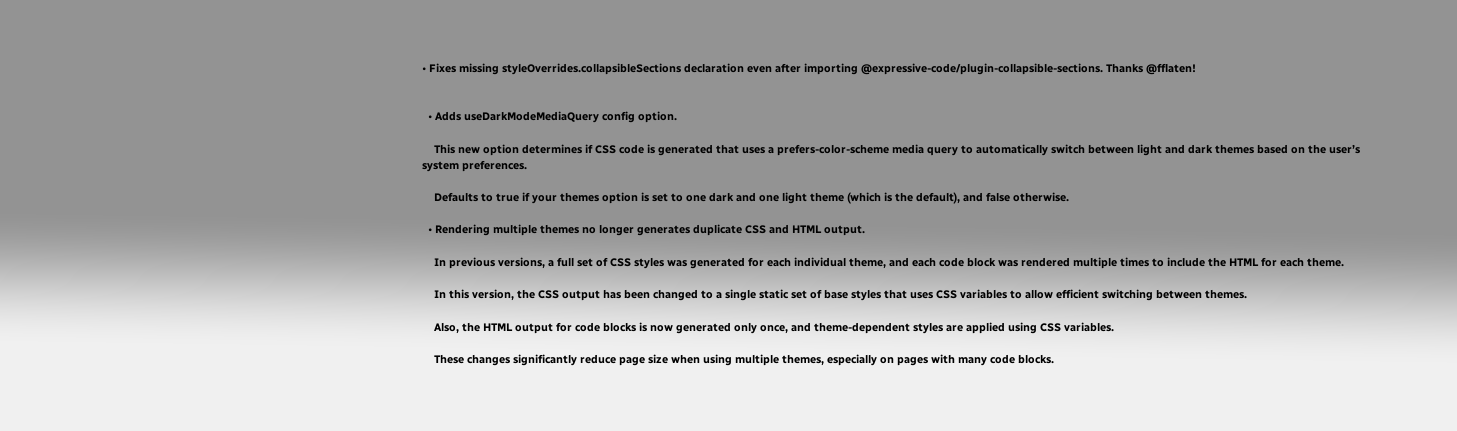• Fixes missing styleOverrides.collapsibleSections declaration even after importing @expressive-code/plugin-collapsible-sections. Thanks @fflaten!


  • Adds useDarkModeMediaQuery config option.

    This new option determines if CSS code is generated that uses a prefers-color-scheme media query to automatically switch between light and dark themes based on the user’s system preferences.

    Defaults to true if your themes option is set to one dark and one light theme (which is the default), and false otherwise.

  • Rendering multiple themes no longer generates duplicate CSS and HTML output.

    In previous versions, a full set of CSS styles was generated for each individual theme, and each code block was rendered multiple times to include the HTML for each theme.

    In this version, the CSS output has been changed to a single static set of base styles that uses CSS variables to allow efficient switching between themes.

    Also, the HTML output for code blocks is now generated only once, and theme-dependent styles are applied using CSS variables.

    These changes significantly reduce page size when using multiple themes, especially on pages with many code blocks.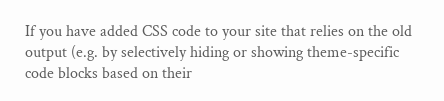If you have added CSS code to your site that relies on the old output (e.g. by selectively hiding or showing theme-specific code blocks based on their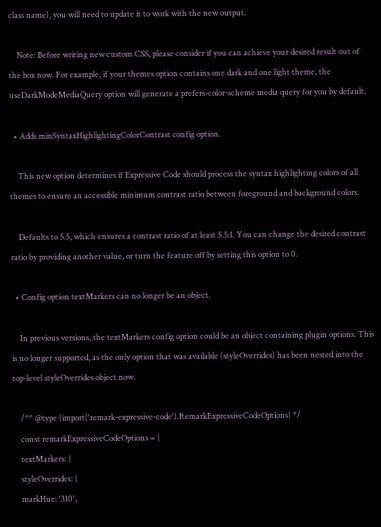class name), you will need to update it to work with the new output.

    Note: Before writing new custom CSS, please consider if you can achieve your desired result out of the box now. For example, if your themes option contains one dark and one light theme, the useDarkModeMediaQuery option will generate a prefers-color-scheme media query for you by default.

  • Adds minSyntaxHighlightingColorContrast config option.

    This new option determines if Expressive Code should process the syntax highlighting colors of all themes to ensure an accessible minimum contrast ratio between foreground and background colors.

    Defaults to 5.5, which ensures a contrast ratio of at least 5.5:1. You can change the desired contrast ratio by providing another value, or turn the feature off by setting this option to 0.

  • Config option textMarkers can no longer be an object.

    In previous versions, the textMarkers config option could be an object containing plugin options. This is no longer supported, as the only option that was available (styleOverrides) has been nested into the top-level styleOverrides object now.

    /** @type {import('remark-expressive-code').RemarkExpressiveCodeOptions} */
    const remarkExpressiveCodeOptions = {
    textMarkers: {
    styleOverrides: {
    markHue: '310',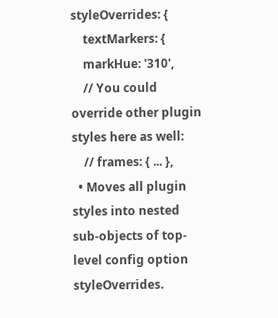styleOverrides: {
    textMarkers: {
    markHue: '310',
    // You could override other plugin styles here as well:
    // frames: { ... },
  • Moves all plugin styles into nested sub-objects of top-level config option styleOverrides.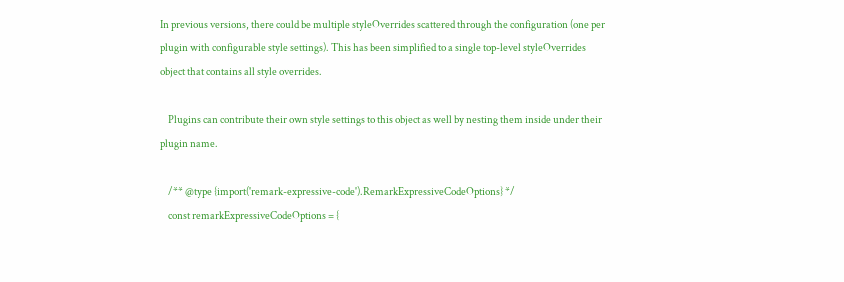In previous versions, there could be multiple styleOverrides scattered through the configuration (one per plugin with configurable style settings). This has been simplified to a single top-level styleOverrides object that contains all style overrides.

    Plugins can contribute their own style settings to this object as well by nesting them inside under their plugin name.

    /** @type {import('remark-expressive-code').RemarkExpressiveCodeOptions} */
    const remarkExpressiveCodeOptions = {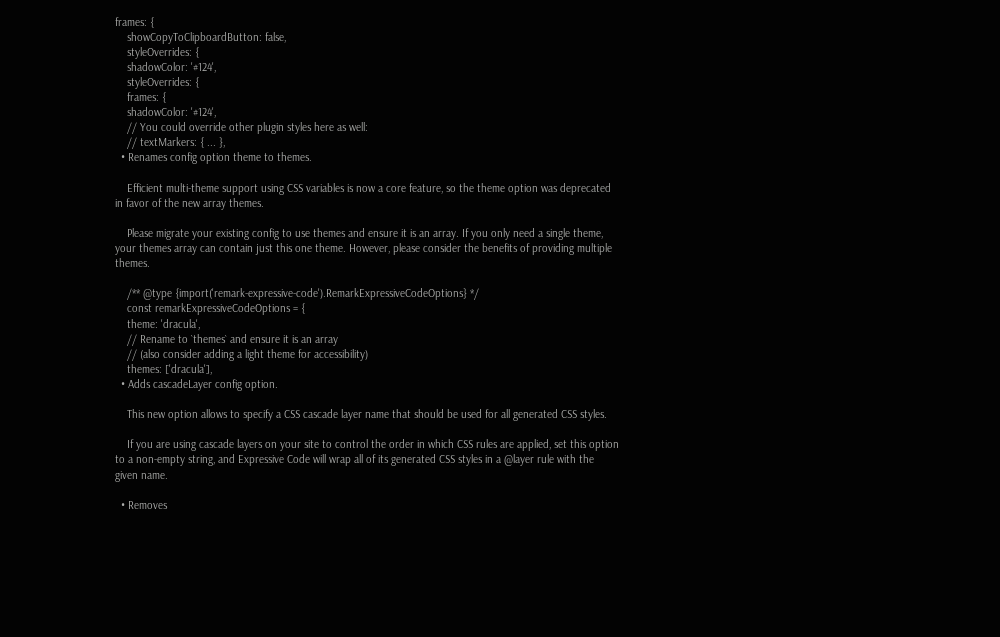frames: {
    showCopyToClipboardButton: false,
    styleOverrides: {
    shadowColor: '#124',
    styleOverrides: {
    frames: {
    shadowColor: '#124',
    // You could override other plugin styles here as well:
    // textMarkers: { ... },
  • Renames config option theme to themes.

    Efficient multi-theme support using CSS variables is now a core feature, so the theme option was deprecated in favor of the new array themes.

    Please migrate your existing config to use themes and ensure it is an array. If you only need a single theme, your themes array can contain just this one theme. However, please consider the benefits of providing multiple themes.

    /** @type {import('remark-expressive-code').RemarkExpressiveCodeOptions} */
    const remarkExpressiveCodeOptions = {
    theme: 'dracula',
    // Rename to `themes` and ensure it is an array
    // (also consider adding a light theme for accessibility)
    themes: ['dracula'],
  • Adds cascadeLayer config option.

    This new option allows to specify a CSS cascade layer name that should be used for all generated CSS styles.

    If you are using cascade layers on your site to control the order in which CSS rules are applied, set this option to a non-empty string, and Expressive Code will wrap all of its generated CSS styles in a @layer rule with the given name.

  • Removes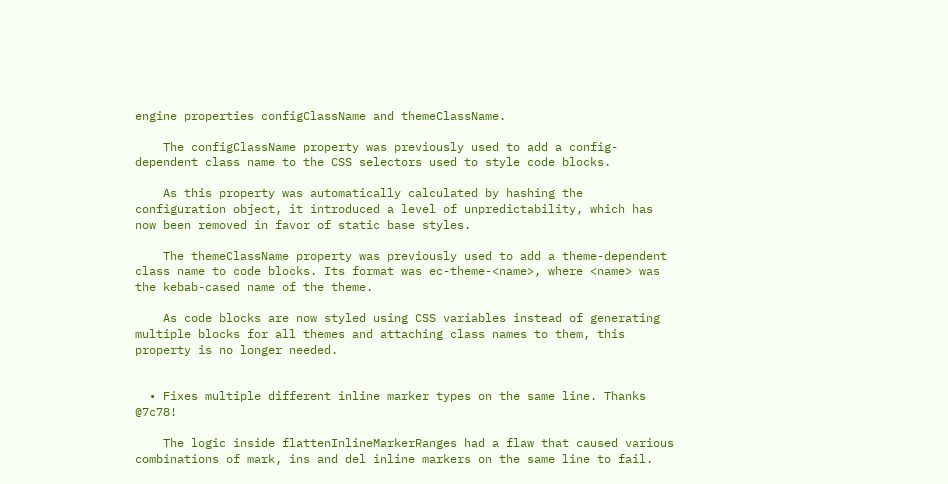engine properties configClassName and themeClassName.

    The configClassName property was previously used to add a config-dependent class name to the CSS selectors used to style code blocks.

    As this property was automatically calculated by hashing the configuration object, it introduced a level of unpredictability, which has now been removed in favor of static base styles.

    The themeClassName property was previously used to add a theme-dependent class name to code blocks. Its format was ec-theme-<name>, where <name> was the kebab-cased name of the theme.

    As code blocks are now styled using CSS variables instead of generating multiple blocks for all themes and attaching class names to them, this property is no longer needed.


  • Fixes multiple different inline marker types on the same line. Thanks @7c78!

    The logic inside flattenInlineMarkerRanges had a flaw that caused various combinations of mark, ins and del inline markers on the same line to fail.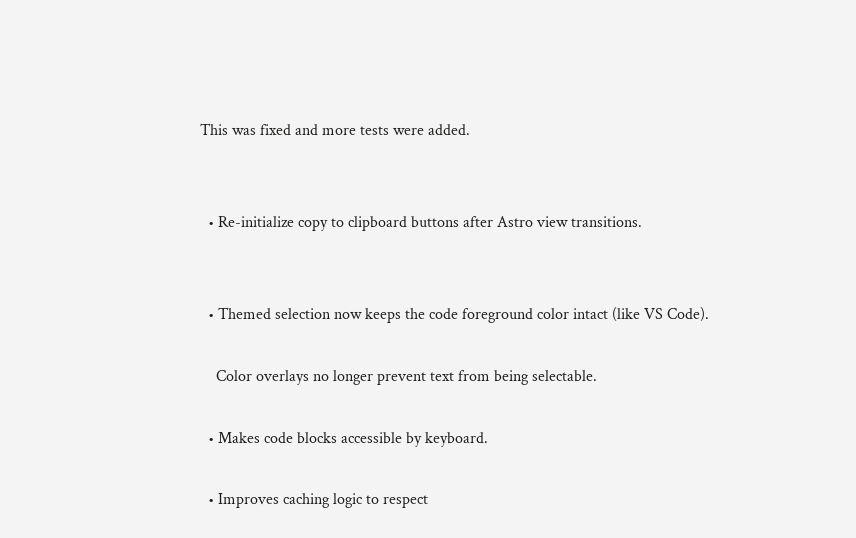This was fixed and more tests were added.


  • Re-initialize copy to clipboard buttons after Astro view transitions.


  • Themed selection now keeps the code foreground color intact (like VS Code).

    Color overlays no longer prevent text from being selectable.

  • Makes code blocks accessible by keyboard.

  • Improves caching logic to respect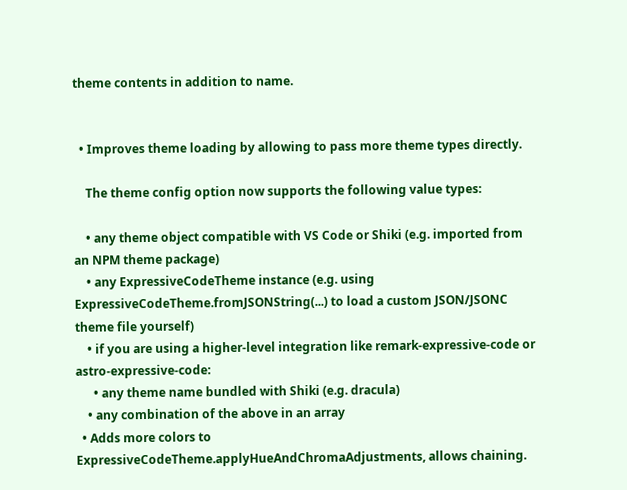theme contents in addition to name.


  • Improves theme loading by allowing to pass more theme types directly.

    The theme config option now supports the following value types:

    • any theme object compatible with VS Code or Shiki (e.g. imported from an NPM theme package)
    • any ExpressiveCodeTheme instance (e.g. using ExpressiveCodeTheme.fromJSONString(...) to load a custom JSON/JSONC theme file yourself)
    • if you are using a higher-level integration like remark-expressive-code or astro-expressive-code:
      • any theme name bundled with Shiki (e.g. dracula)
    • any combination of the above in an array
  • Adds more colors to ExpressiveCodeTheme.applyHueAndChromaAdjustments, allows chaining.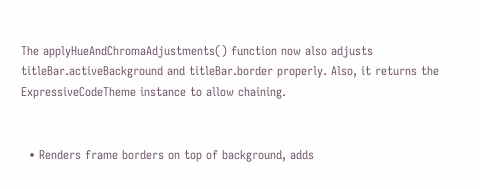The applyHueAndChromaAdjustments() function now also adjusts titleBar.activeBackground and titleBar.border properly. Also, it returns the ExpressiveCodeTheme instance to allow chaining.


  • Renders frame borders on top of background, adds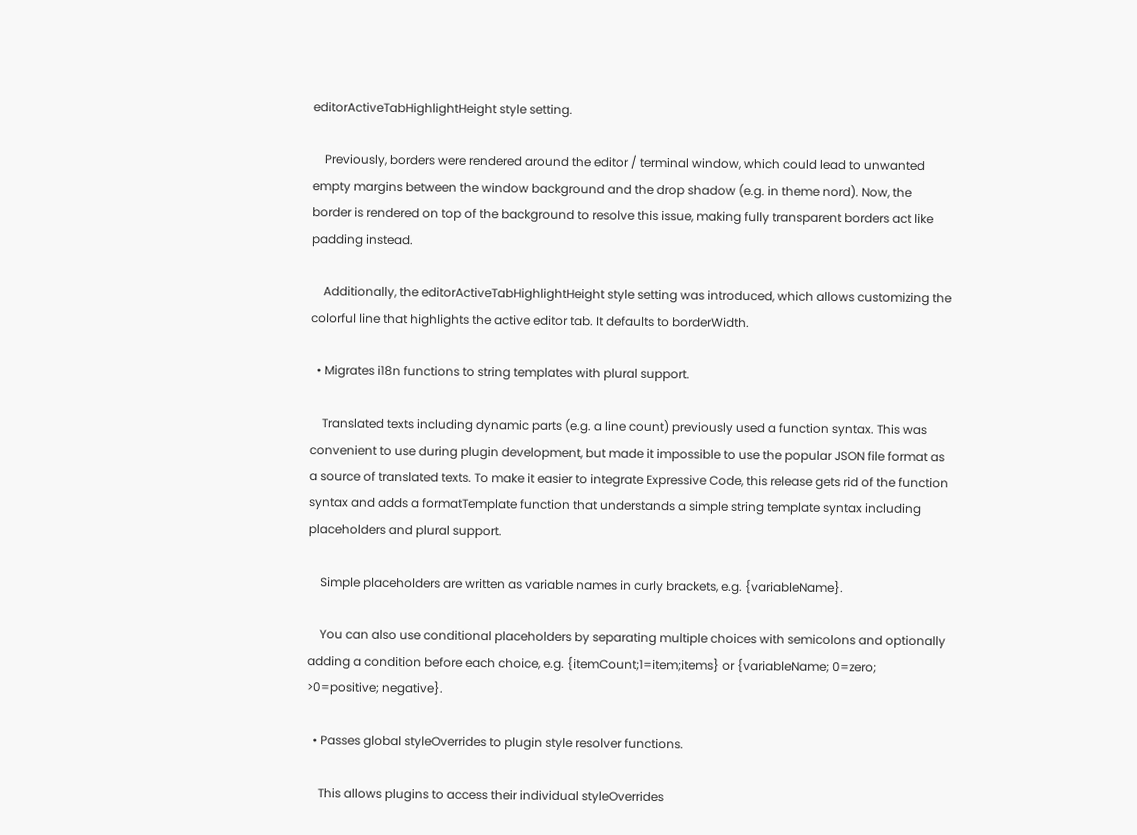editorActiveTabHighlightHeight style setting.

    Previously, borders were rendered around the editor / terminal window, which could lead to unwanted empty margins between the window background and the drop shadow (e.g. in theme nord). Now, the border is rendered on top of the background to resolve this issue, making fully transparent borders act like padding instead.

    Additionally, the editorActiveTabHighlightHeight style setting was introduced, which allows customizing the colorful line that highlights the active editor tab. It defaults to borderWidth.

  • Migrates i18n functions to string templates with plural support.

    Translated texts including dynamic parts (e.g. a line count) previously used a function syntax. This was convenient to use during plugin development, but made it impossible to use the popular JSON file format as a source of translated texts. To make it easier to integrate Expressive Code, this release gets rid of the function syntax and adds a formatTemplate function that understands a simple string template syntax including placeholders and plural support.

    Simple placeholders are written as variable names in curly brackets, e.g. {variableName}.

    You can also use conditional placeholders by separating multiple choices with semicolons and optionally adding a condition before each choice, e.g. {itemCount;1=item;items} or {variableName; 0=zero; >0=positive; negative}.

  • Passes global styleOverrides to plugin style resolver functions.

    This allows plugins to access their individual styleOverrides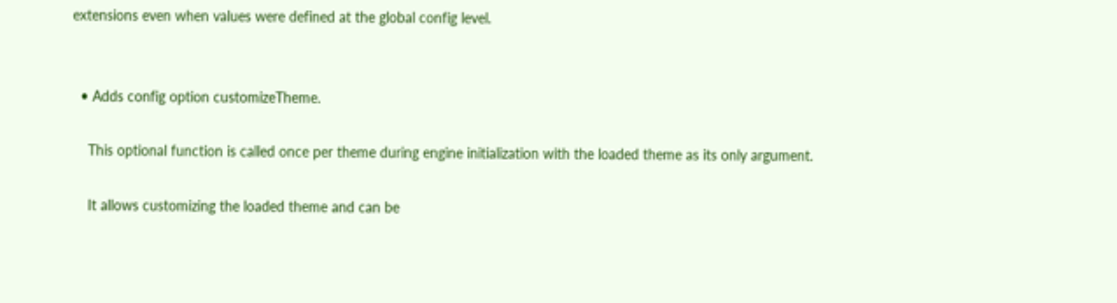extensions even when values were defined at the global config level.


  • Adds config option customizeTheme.

    This optional function is called once per theme during engine initialization with the loaded theme as its only argument.

    It allows customizing the loaded theme and can be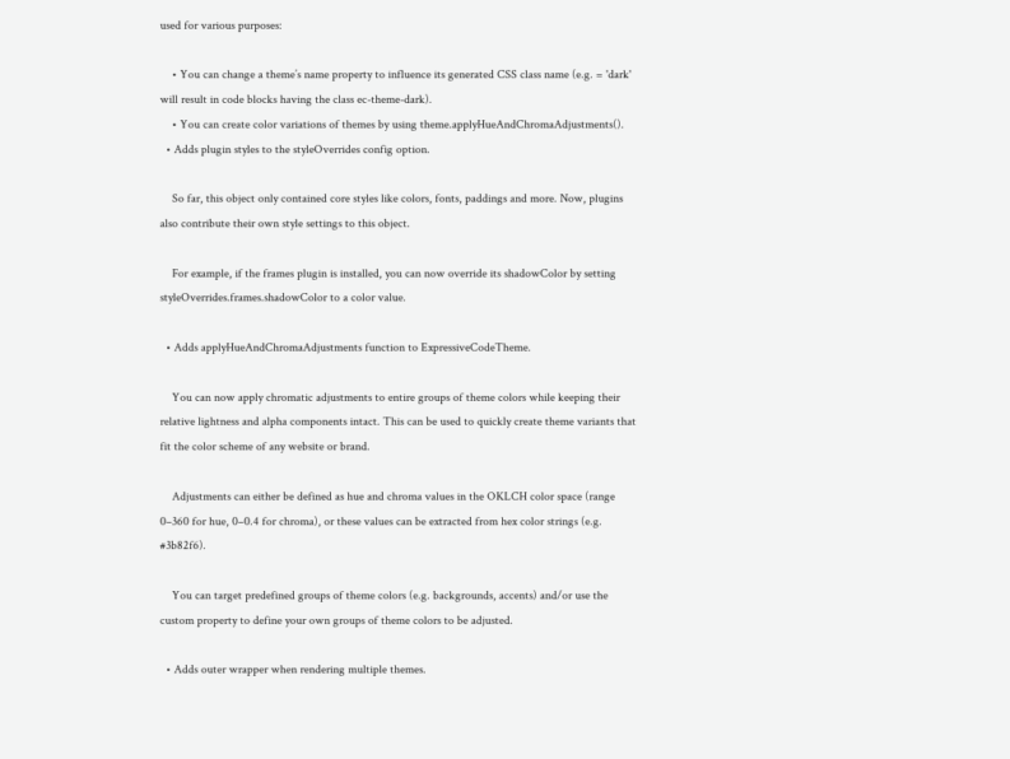used for various purposes:

    • You can change a theme’s name property to influence its generated CSS class name (e.g. = 'dark' will result in code blocks having the class ec-theme-dark).
    • You can create color variations of themes by using theme.applyHueAndChromaAdjustments().
  • Adds plugin styles to the styleOverrides config option.

    So far, this object only contained core styles like colors, fonts, paddings and more. Now, plugins also contribute their own style settings to this object.

    For example, if the frames plugin is installed, you can now override its shadowColor by setting styleOverrides.frames.shadowColor to a color value.

  • Adds applyHueAndChromaAdjustments function to ExpressiveCodeTheme.

    You can now apply chromatic adjustments to entire groups of theme colors while keeping their relative lightness and alpha components intact. This can be used to quickly create theme variants that fit the color scheme of any website or brand.

    Adjustments can either be defined as hue and chroma values in the OKLCH color space (range 0–360 for hue, 0–0.4 for chroma), or these values can be extracted from hex color strings (e.g. #3b82f6).

    You can target predefined groups of theme colors (e.g. backgrounds, accents) and/or use the custom property to define your own groups of theme colors to be adjusted.

  • Adds outer wrapper when rendering multiple themes.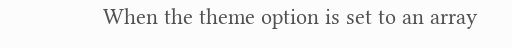When the theme option is set to an array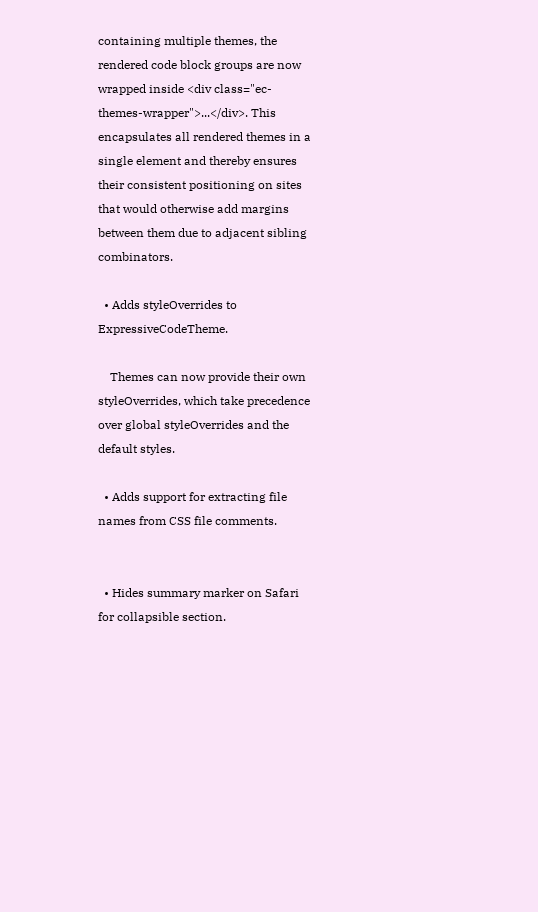containing multiple themes, the rendered code block groups are now wrapped inside <div class="ec-themes-wrapper">...</div>. This encapsulates all rendered themes in a single element and thereby ensures their consistent positioning on sites that would otherwise add margins between them due to adjacent sibling combinators.

  • Adds styleOverrides to ExpressiveCodeTheme.

    Themes can now provide their own styleOverrides, which take precedence over global styleOverrides and the default styles.

  • Adds support for extracting file names from CSS file comments.


  • Hides summary marker on Safari for collapsible section.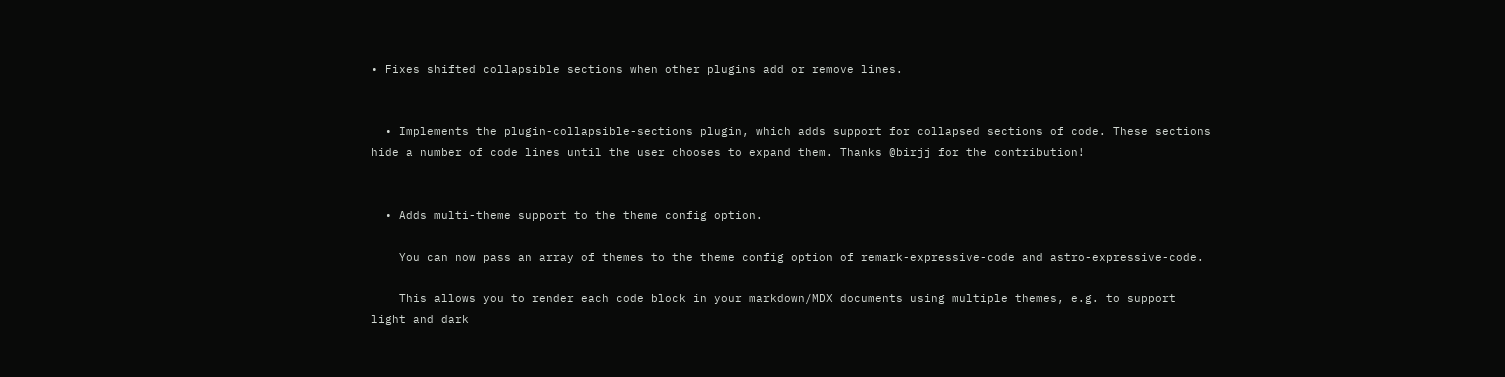• Fixes shifted collapsible sections when other plugins add or remove lines.


  • Implements the plugin-collapsible-sections plugin, which adds support for collapsed sections of code. These sections hide a number of code lines until the user chooses to expand them. Thanks @birjj for the contribution!


  • Adds multi-theme support to the theme config option.

    You can now pass an array of themes to the theme config option of remark-expressive-code and astro-expressive-code.

    This allows you to render each code block in your markdown/MDX documents using multiple themes, e.g. to support light and dark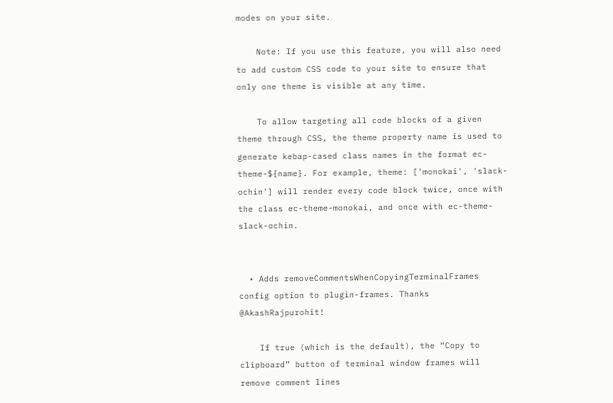modes on your site.

    Note: If you use this feature, you will also need to add custom CSS code to your site to ensure that only one theme is visible at any time.

    To allow targeting all code blocks of a given theme through CSS, the theme property name is used to generate kebap-cased class names in the format ec-theme-${name}. For example, theme: ['monokai', 'slack-ochin'] will render every code block twice, once with the class ec-theme-monokai, and once with ec-theme-slack-ochin.


  • Adds removeCommentsWhenCopyingTerminalFrames config option to plugin-frames. Thanks @AkashRajpurohit!

    If true (which is the default), the “Copy to clipboard” button of terminal window frames will remove comment lines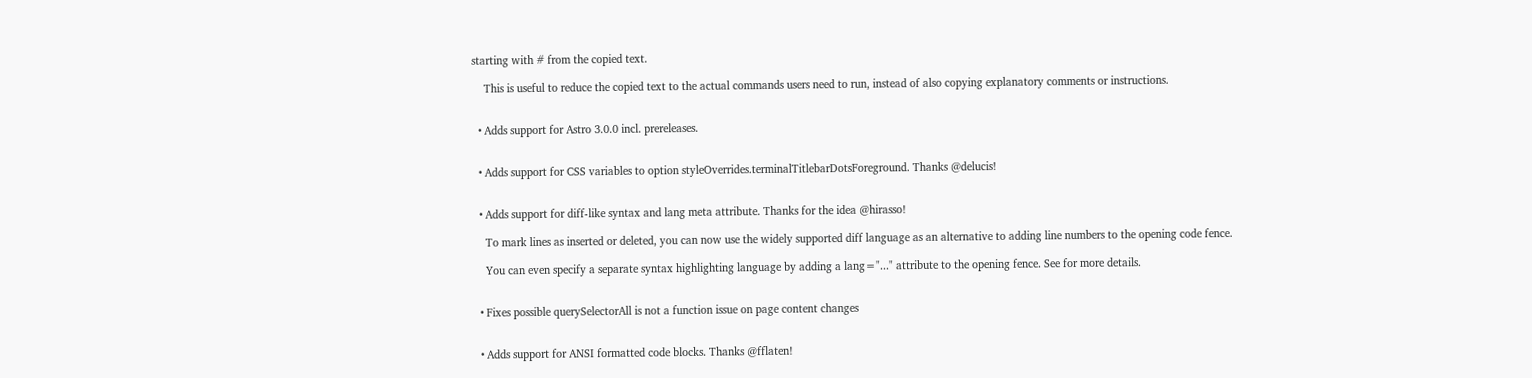starting with # from the copied text.

    This is useful to reduce the copied text to the actual commands users need to run, instead of also copying explanatory comments or instructions.


  • Adds support for Astro 3.0.0 incl. prereleases.


  • Adds support for CSS variables to option styleOverrides.terminalTitlebarDotsForeground. Thanks @delucis!


  • Adds support for diff-like syntax and lang meta attribute. Thanks for the idea @hirasso!

    To mark lines as inserted or deleted, you can now use the widely supported diff language as an alternative to adding line numbers to the opening code fence.

    You can even specify a separate syntax highlighting language by adding a lang="..." attribute to the opening fence. See for more details.


  • Fixes possible querySelectorAll is not a function issue on page content changes


  • Adds support for ANSI formatted code blocks. Thanks @fflaten!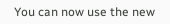You can now use the new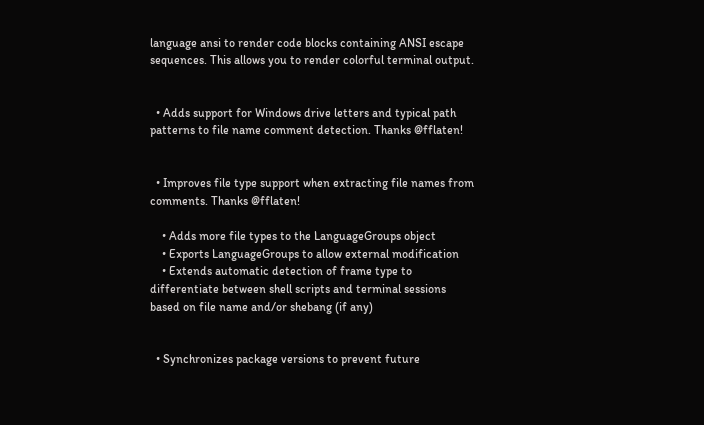language ansi to render code blocks containing ANSI escape sequences. This allows you to render colorful terminal output.


  • Adds support for Windows drive letters and typical path patterns to file name comment detection. Thanks @fflaten!


  • Improves file type support when extracting file names from comments. Thanks @fflaten!

    • Adds more file types to the LanguageGroups object
    • Exports LanguageGroups to allow external modification
    • Extends automatic detection of frame type to differentiate between shell scripts and terminal sessions based on file name and/or shebang (if any)


  • Synchronizes package versions to prevent future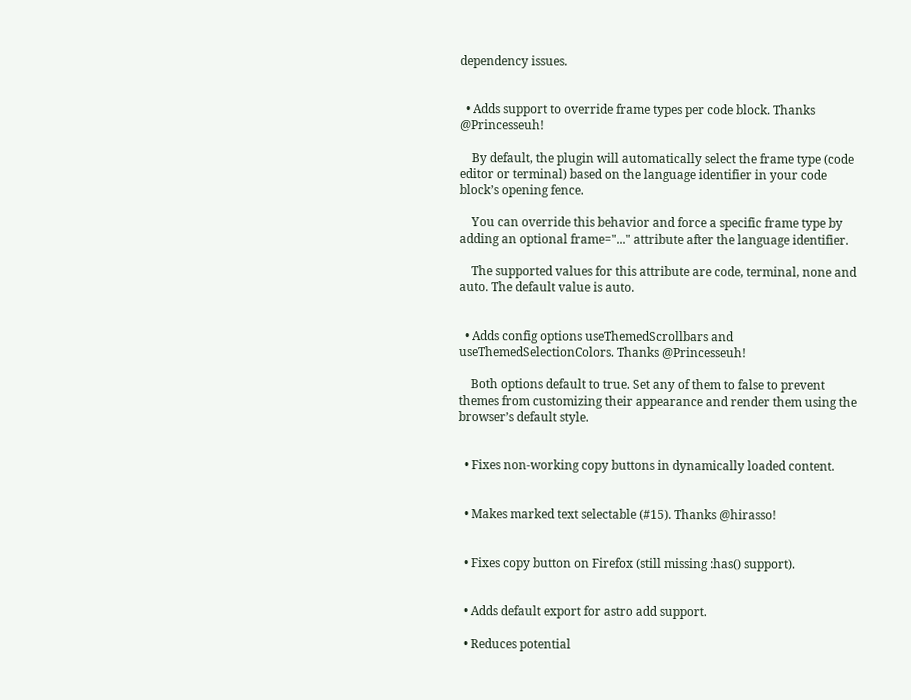dependency issues.


  • Adds support to override frame types per code block. Thanks @Princesseuh!

    By default, the plugin will automatically select the frame type (code editor or terminal) based on the language identifier in your code block’s opening fence.

    You can override this behavior and force a specific frame type by adding an optional frame="..." attribute after the language identifier.

    The supported values for this attribute are code, terminal, none and auto. The default value is auto.


  • Adds config options useThemedScrollbars and useThemedSelectionColors. Thanks @Princesseuh!

    Both options default to true. Set any of them to false to prevent themes from customizing their appearance and render them using the browser’s default style.


  • Fixes non-working copy buttons in dynamically loaded content.


  • Makes marked text selectable (#15). Thanks @hirasso!


  • Fixes copy button on Firefox (still missing :has() support).


  • Adds default export for astro add support.

  • Reduces potential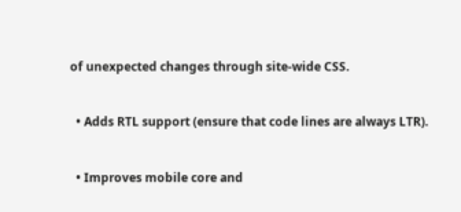of unexpected changes through site-wide CSS.


  • Adds RTL support (ensure that code lines are always LTR).


  • Improves mobile core and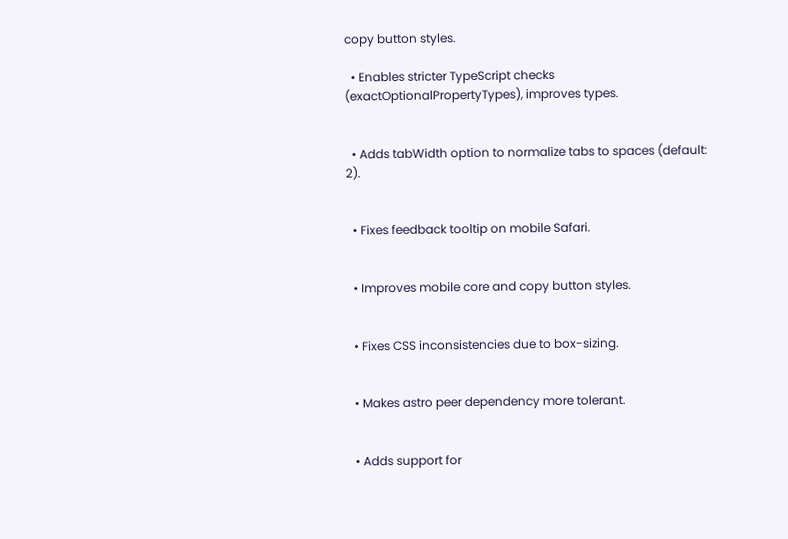copy button styles.

  • Enables stricter TypeScript checks (exactOptionalPropertyTypes), improves types.


  • Adds tabWidth option to normalize tabs to spaces (default: 2).


  • Fixes feedback tooltip on mobile Safari.


  • Improves mobile core and copy button styles.


  • Fixes CSS inconsistencies due to box-sizing.


  • Makes astro peer dependency more tolerant.


  • Adds support for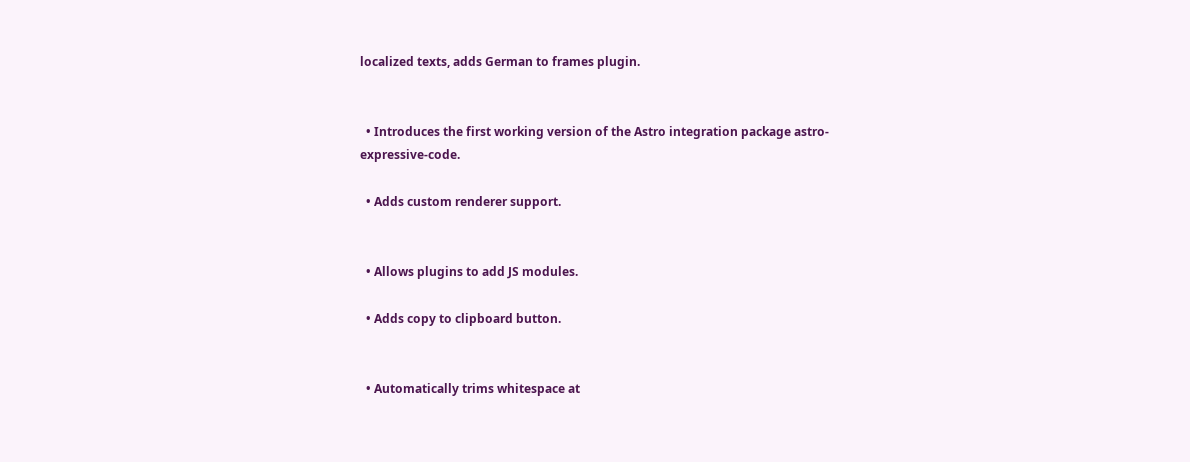localized texts, adds German to frames plugin.


  • Introduces the first working version of the Astro integration package astro-expressive-code.

  • Adds custom renderer support.


  • Allows plugins to add JS modules.

  • Adds copy to clipboard button.


  • Automatically trims whitespace at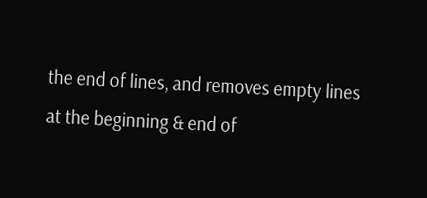the end of lines, and removes empty lines at the beginning & end of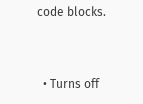code blocks.


  • Turns off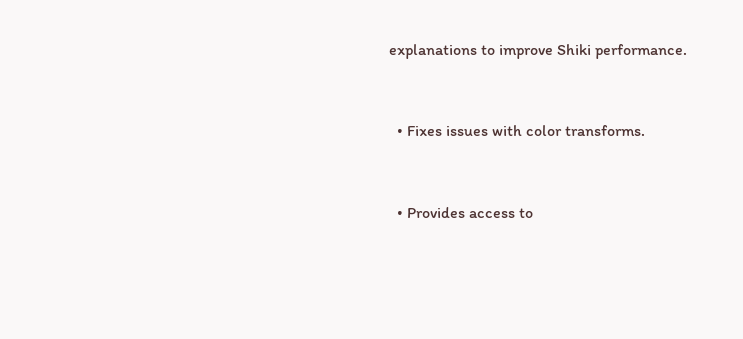explanations to improve Shiki performance.


  • Fixes issues with color transforms.


  • Provides access to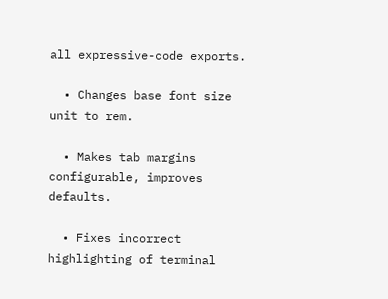all expressive-code exports.

  • Changes base font size unit to rem.

  • Makes tab margins configurable, improves defaults.

  • Fixes incorrect highlighting of terminal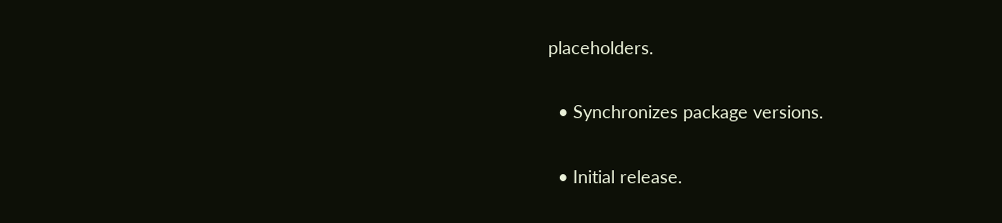placeholders.


  • Synchronizes package versions.


  • Initial release.